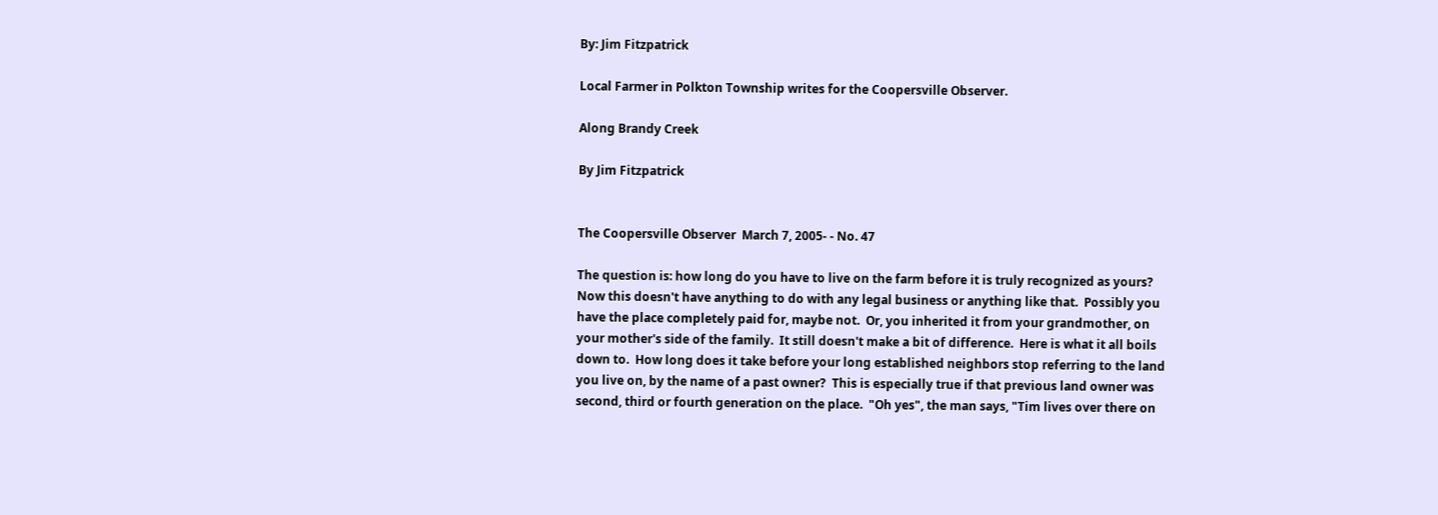By: Jim Fitzpatrick

Local Farmer in Polkton Township writes for the Coopersville Observer.

Along Brandy Creek

By Jim Fitzpatrick


The Coopersville Observer  March 7, 2005- - No. 47

The question is: how long do you have to live on the farm before it is truly recognized as yours?  Now this doesn't have anything to do with any legal business or anything like that.  Possibly you have the place completely paid for, maybe not.  Or, you inherited it from your grandmother, on your mother's side of the family.  It still doesn't make a bit of difference.  Here is what it all boils down to.  How long does it take before your long established neighbors stop referring to the land you live on, by the name of a past owner?  This is especially true if that previous land owner was second, third or fourth generation on the place.  "Oh yes", the man says, "Tim lives over there on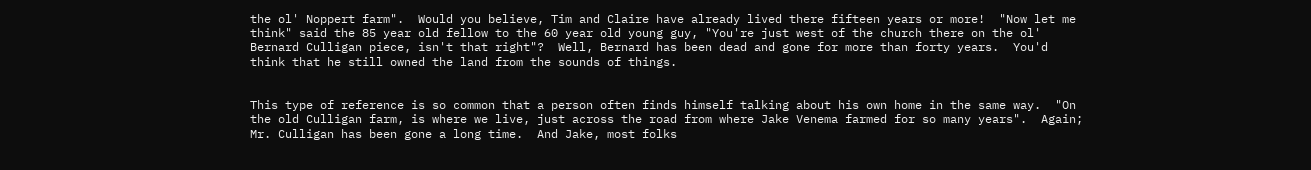the ol' Noppert farm".  Would you believe, Tim and Claire have already lived there fifteen years or more!  "Now let me think" said the 85 year old fellow to the 60 year old young guy, "You're just west of the church there on the ol' Bernard Culligan piece, isn't that right"?  Well, Bernard has been dead and gone for more than forty years.  You'd think that he still owned the land from the sounds of things.


This type of reference is so common that a person often finds himself talking about his own home in the same way.  "On the old Culligan farm, is where we live, just across the road from where Jake Venema farmed for so many years".  Again; Mr. Culligan has been gone a long time.  And Jake, most folks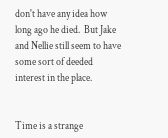don't have any idea how long ago he died.  But Jake and Nellie still seem to have some sort of deeded interest in the place.


Time is a strange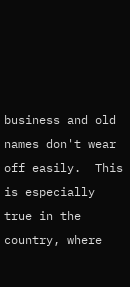business and old names don't wear off easily.  This is especially true in the country, where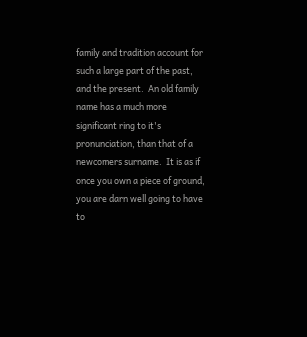family and tradition account for such a large part of the past, and the present.  An old family name has a much more significant ring to it's pronunciation, than that of a newcomers surname.  It is as if once you own a piece of ground, you are darn well going to have to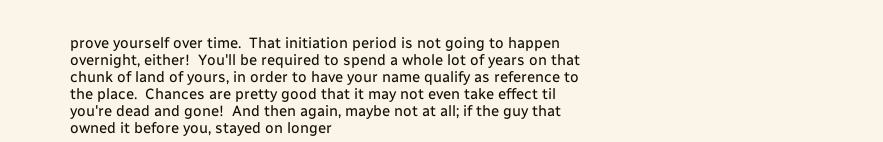prove yourself over time.  That initiation period is not going to happen overnight, either!  You'll be required to spend a whole lot of years on that chunk of land of yours, in order to have your name qualify as reference to the place.  Chances are pretty good that it may not even take effect til you're dead and gone!  And then again, maybe not at all; if the guy that owned it before you, stayed on longer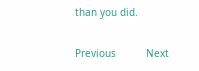than you did.

Previous          Next